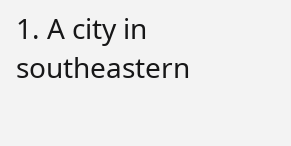1. A city in southeastern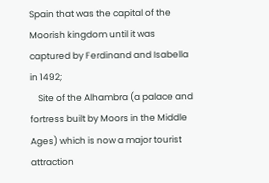Spain that was the capital of the Moorish kingdom until it was captured by Ferdinand and Isabella in 1492;
    Site of the Alhambra (a palace and fortress built by Moors in the Middle Ages) which is now a major tourist attraction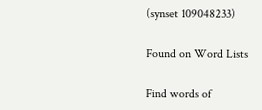(synset 109048233)

Found on Word Lists

Find words of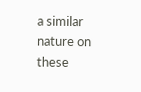a similar nature on these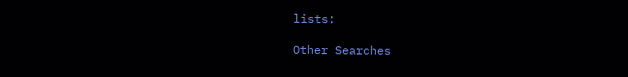lists:

Other Searches